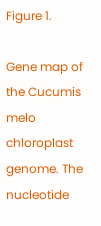Figure 1.

Gene map of the Cucumis melo chloroplast genome. The nucleotide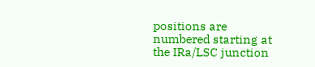positions are numbered starting at the IRa/LSC junction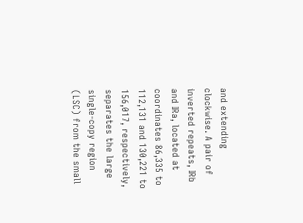and extending clockwise. A pair of inverted repeats, IRb and IRa, located at coordinates 86,335 to 112,131 and 130,221 to 156,017, respectively, separates the large single-copy region (LSC) from the small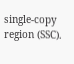single-copy region (SSC).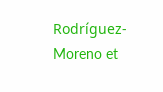Rodríguez-Moreno et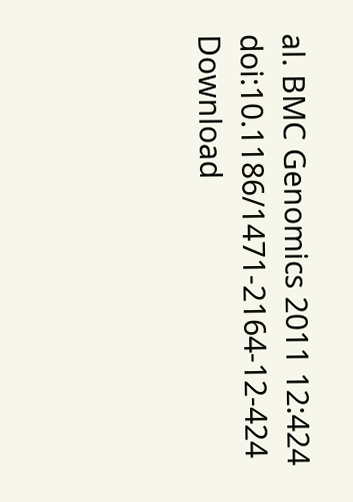al. BMC Genomics 2011 12:424   doi:10.1186/1471-2164-12-424
Download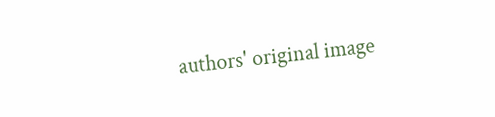authors' original image